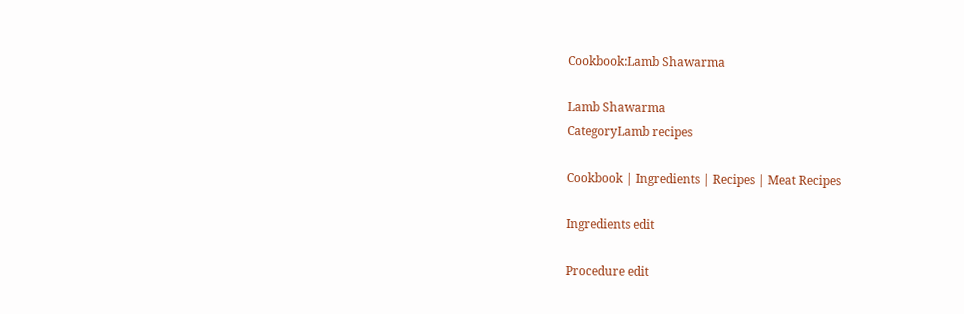Cookbook:Lamb Shawarma

Lamb Shawarma
CategoryLamb recipes

Cookbook | Ingredients | Recipes | Meat Recipes

Ingredients edit

Procedure edit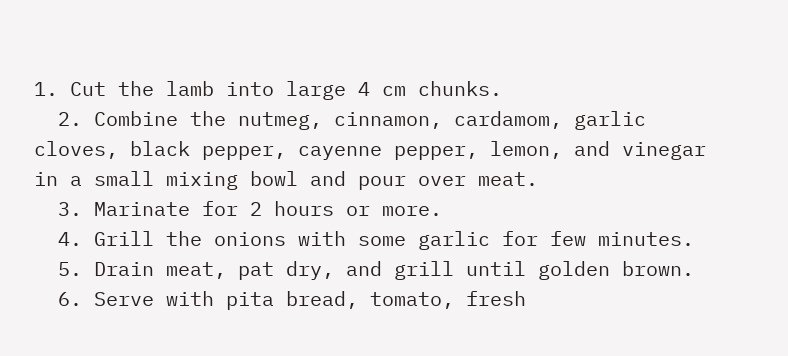1. Cut the lamb into large 4 cm chunks.
  2. Combine the nutmeg, cinnamon, cardamom, garlic cloves, black pepper, cayenne pepper, lemon, and vinegar in a small mixing bowl and pour over meat.
  3. Marinate for 2 hours or more.
  4. Grill the onions with some garlic for few minutes.
  5. Drain meat, pat dry, and grill until golden brown.
  6. Serve with pita bread, tomato, fresh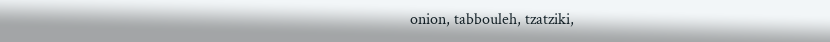onion, tabbouleh, tzatziki,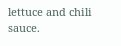lettuce and chili sauce.